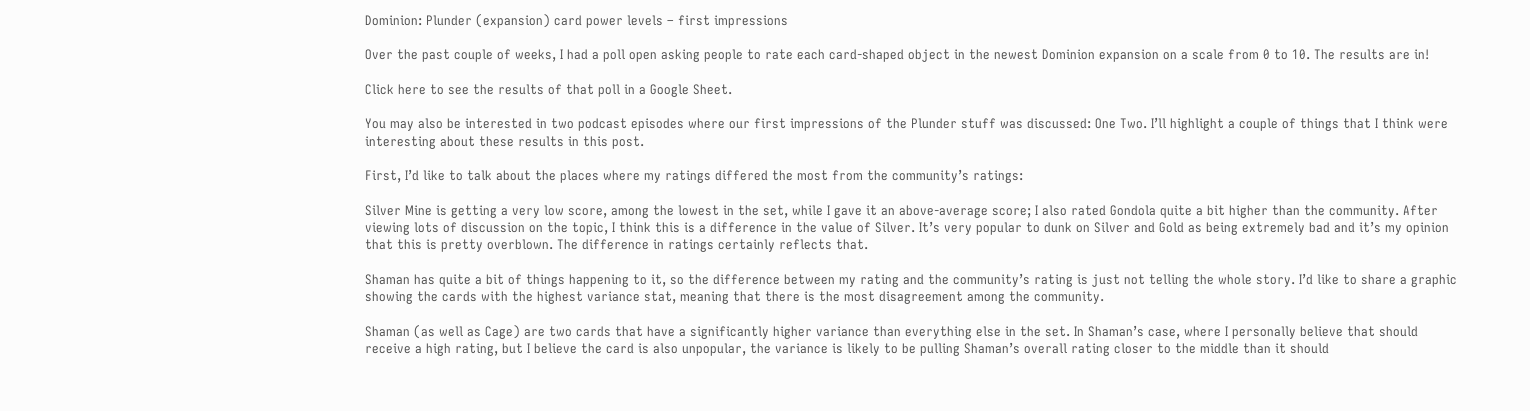Dominion: Plunder (expansion) card power levels – first impressions

Over the past couple of weeks, I had a poll open asking people to rate each card-shaped object in the newest Dominion expansion on a scale from 0 to 10. The results are in!

Click here to see the results of that poll in a Google Sheet.

You may also be interested in two podcast episodes where our first impressions of the Plunder stuff was discussed: One Two. I’ll highlight a couple of things that I think were interesting about these results in this post.

First, I’d like to talk about the places where my ratings differed the most from the community’s ratings:

Silver Mine is getting a very low score, among the lowest in the set, while I gave it an above-average score; I also rated Gondola quite a bit higher than the community. After viewing lots of discussion on the topic, I think this is a difference in the value of Silver. It’s very popular to dunk on Silver and Gold as being extremely bad and it’s my opinion that this is pretty overblown. The difference in ratings certainly reflects that.

Shaman has quite a bit of things happening to it, so the difference between my rating and the community’s rating is just not telling the whole story. I’d like to share a graphic showing the cards with the highest variance stat, meaning that there is the most disagreement among the community.

Shaman (as well as Cage) are two cards that have a significantly higher variance than everything else in the set. In Shaman’s case, where I personally believe that should receive a high rating, but I believe the card is also unpopular, the variance is likely to be pulling Shaman’s overall rating closer to the middle than it should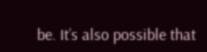be. It’s also possible that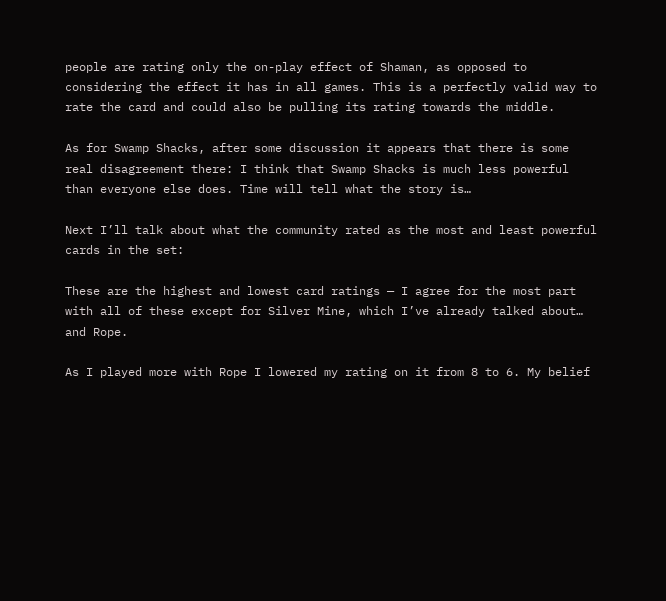people are rating only the on-play effect of Shaman, as opposed to considering the effect it has in all games. This is a perfectly valid way to rate the card and could also be pulling its rating towards the middle.

As for Swamp Shacks, after some discussion it appears that there is some real disagreement there: I think that Swamp Shacks is much less powerful than everyone else does. Time will tell what the story is…

Next I’ll talk about what the community rated as the most and least powerful cards in the set:

These are the highest and lowest card ratings — I agree for the most part with all of these except for Silver Mine, which I’ve already talked about… and Rope.

As I played more with Rope I lowered my rating on it from 8 to 6. My belief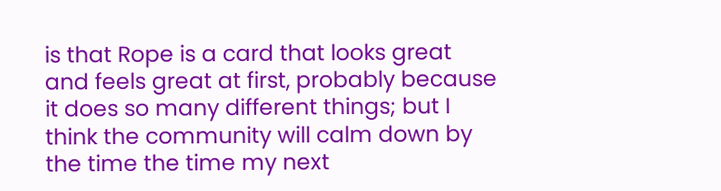is that Rope is a card that looks great and feels great at first, probably because it does so many different things; but I think the community will calm down by the time the time my next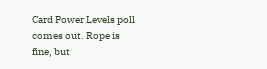Card Power Levels poll comes out. Rope is fine, but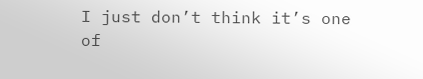I just don’t think it’s one of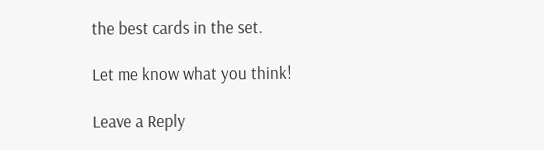the best cards in the set.

Let me know what you think!

Leave a Reply